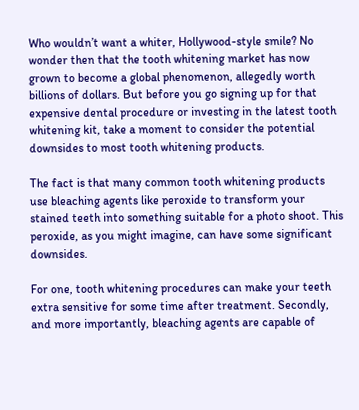Who wouldn’t want a whiter, Hollywood-style smile? No wonder then that the tooth whitening market has now grown to become a global phenomenon, allegedly worth billions of dollars. But before you go signing up for that expensive dental procedure or investing in the latest tooth whitening kit, take a moment to consider the potential downsides to most tooth whitening products.

The fact is that many common tooth whitening products use bleaching agents like peroxide to transform your stained teeth into something suitable for a photo shoot. This peroxide, as you might imagine, can have some significant downsides.

For one, tooth whitening procedures can make your teeth extra sensitive for some time after treatment. Secondly, and more importantly, bleaching agents are capable of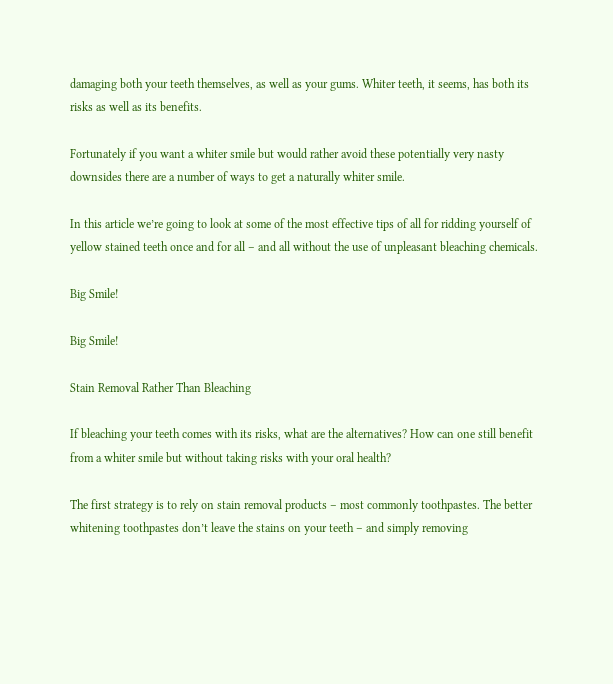damaging both your teeth themselves, as well as your gums. Whiter teeth, it seems, has both its risks as well as its benefits.

Fortunately if you want a whiter smile but would rather avoid these potentially very nasty downsides there are a number of ways to get a naturally whiter smile.

In this article we’re going to look at some of the most effective tips of all for ridding yourself of yellow stained teeth once and for all – and all without the use of unpleasant bleaching chemicals.

Big Smile!

Big Smile!

Stain Removal Rather Than Bleaching

If bleaching your teeth comes with its risks, what are the alternatives? How can one still benefit from a whiter smile but without taking risks with your oral health?

The first strategy is to rely on stain removal products – most commonly toothpastes. The better whitening toothpastes don’t leave the stains on your teeth – and simply removing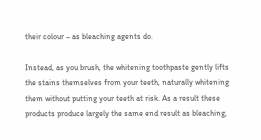their colour – as bleaching agents do.

Instead, as you brush, the whitening toothpaste gently lifts the stains themselves from your teeth, naturally whitening them without putting your teeth at risk. As a result these products produce largely the same end result as bleaching,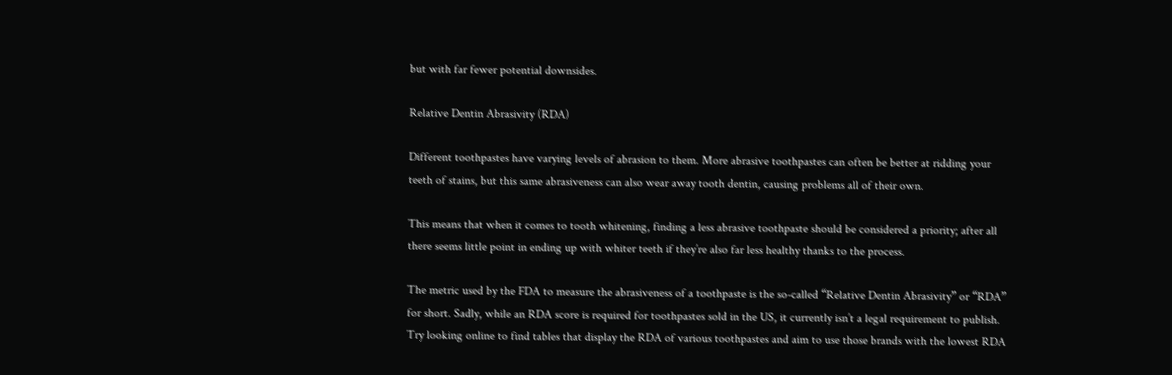but with far fewer potential downsides.

Relative Dentin Abrasivity (RDA)

Different toothpastes have varying levels of abrasion to them. More abrasive toothpastes can often be better at ridding your teeth of stains, but this same abrasiveness can also wear away tooth dentin, causing problems all of their own.

This means that when it comes to tooth whitening, finding a less abrasive toothpaste should be considered a priority; after all there seems little point in ending up with whiter teeth if they’re also far less healthy thanks to the process.

The metric used by the FDA to measure the abrasiveness of a toothpaste is the so-called “Relative Dentin Abrasivity” or “RDA” for short. Sadly, while an RDA score is required for toothpastes sold in the US, it currently isn’t a legal requirement to publish. Try looking online to find tables that display the RDA of various toothpastes and aim to use those brands with the lowest RDA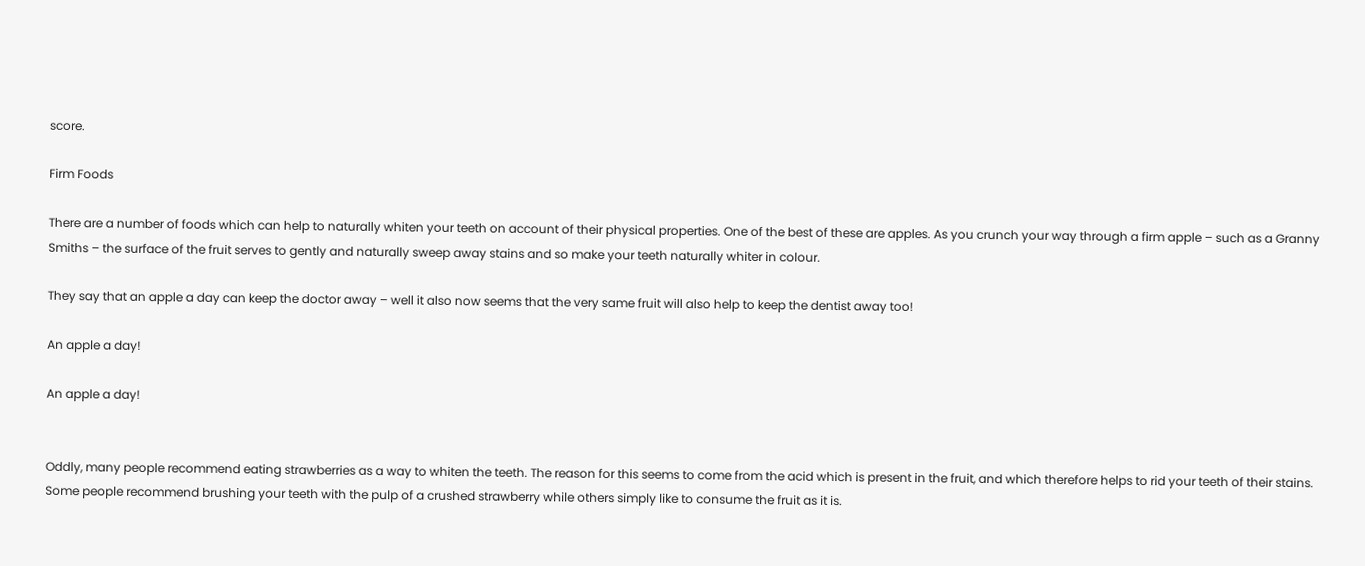score.

Firm Foods

There are a number of foods which can help to naturally whiten your teeth on account of their physical properties. One of the best of these are apples. As you crunch your way through a firm apple – such as a Granny Smiths – the surface of the fruit serves to gently and naturally sweep away stains and so make your teeth naturally whiter in colour.

They say that an apple a day can keep the doctor away – well it also now seems that the very same fruit will also help to keep the dentist away too!

An apple a day!

An apple a day!


Oddly, many people recommend eating strawberries as a way to whiten the teeth. The reason for this seems to come from the acid which is present in the fruit, and which therefore helps to rid your teeth of their stains. Some people recommend brushing your teeth with the pulp of a crushed strawberry while others simply like to consume the fruit as it is.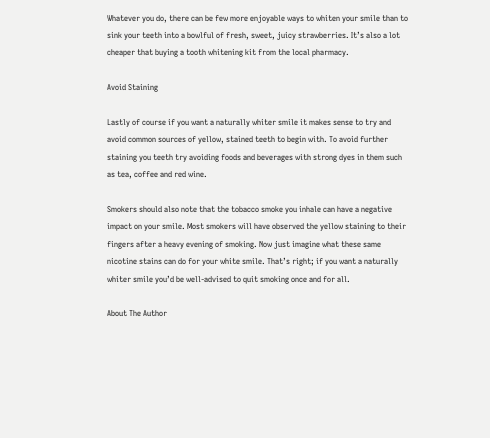Whatever you do, there can be few more enjoyable ways to whiten your smile than to sink your teeth into a bowlful of fresh, sweet, juicy strawberries. It’s also a lot cheaper that buying a tooth whitening kit from the local pharmacy.

Avoid Staining

Lastly of course if you want a naturally whiter smile it makes sense to try and avoid common sources of yellow, stained teeth to begin with. To avoid further staining you teeth try avoiding foods and beverages with strong dyes in them such as tea, coffee and red wine.

Smokers should also note that the tobacco smoke you inhale can have a negative impact on your smile. Most smokers will have observed the yellow staining to their fingers after a heavy evening of smoking. Now just imagine what these same nicotine stains can do for your white smile. That’s right; if you want a naturally whiter smile you’d be well-advised to quit smoking once and for all.

About The Author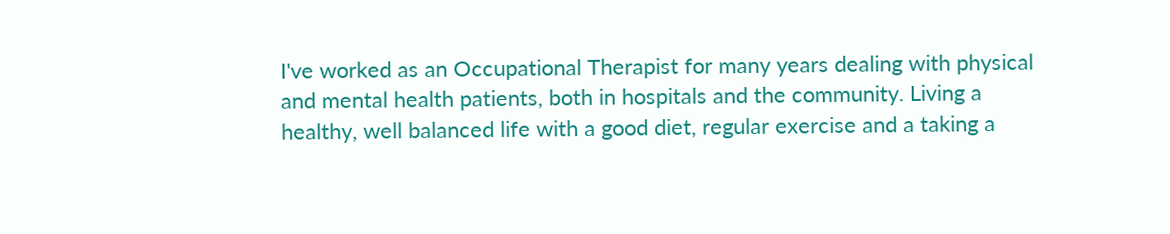I've worked as an Occupational Therapist for many years dealing with physical and mental health patients, both in hospitals and the community. Living a healthy, well balanced life with a good diet, regular exercise and a taking a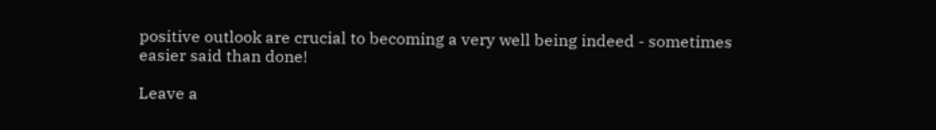positive outlook are crucial to becoming a very well being indeed - sometimes easier said than done!

Leave a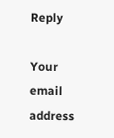Reply

Your email address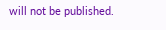will not be published.